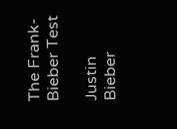The Frank-Bieber Test

Justin Bieber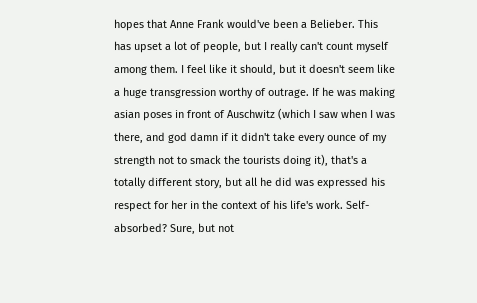hopes that Anne Frank would've been a Belieber. This has upset a lot of people, but I really can't count myself among them. I feel like it should, but it doesn't seem like a huge transgression worthy of outrage. If he was making asian poses in front of Auschwitz (which I saw when I was there, and god damn if it didn't take every ounce of my strength not to smack the tourists doing it), that's a totally different story, but all he did was expressed his respect for her in the context of his life's work. Self-absorbed? Sure, but not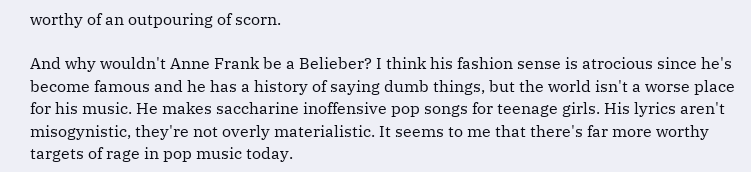worthy of an outpouring of scorn.

And why wouldn't Anne Frank be a Belieber? I think his fashion sense is atrocious since he's become famous and he has a history of saying dumb things, but the world isn't a worse place for his music. He makes saccharine inoffensive pop songs for teenage girls. His lyrics aren't misogynistic, they're not overly materialistic. It seems to me that there's far more worthy targets of rage in pop music today.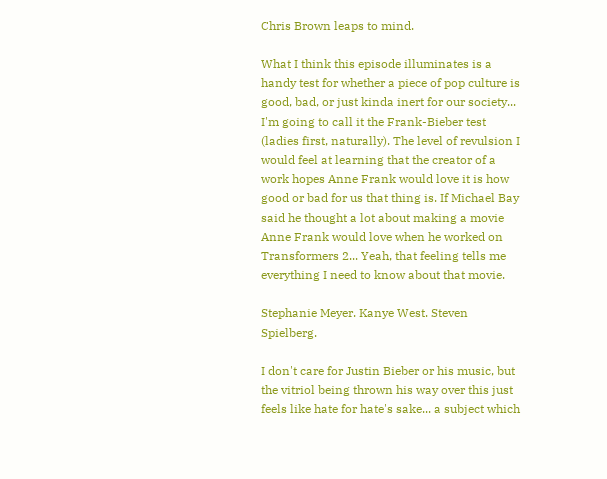Chris Brown leaps to mind.

What I think this episode illuminates is a handy test for whether a piece of pop culture is good, bad, or just kinda inert for our society... I'm going to call it the Frank-Bieber test (ladies first, naturally). The level of revulsion I would feel at learning that the creator of a work hopes Anne Frank would love it is how good or bad for us that thing is. If Michael Bay said he thought a lot about making a movie Anne Frank would love when he worked on Transformers 2... Yeah, that feeling tells me everything I need to know about that movie.

Stephanie Meyer. Kanye West. Steven Spielberg.

I don't care for Justin Bieber or his music, but the vitriol being thrown his way over this just feels like hate for hate's sake... a subject which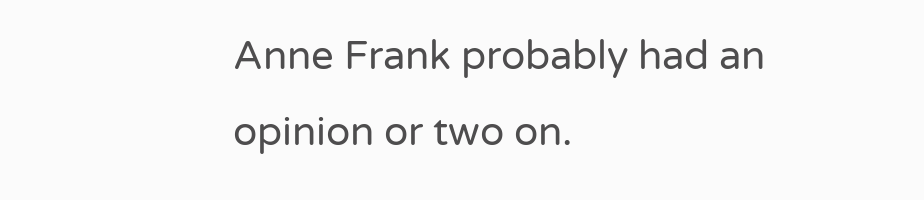Anne Frank probably had an opinion or two on.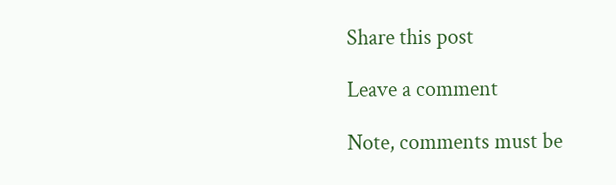Share this post

Leave a comment

Note, comments must be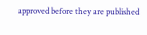approved before they are published